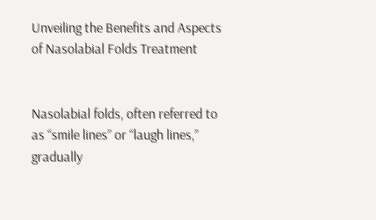Unveiling the Benefits and Aspects of Nasolabial Folds Treatment


Nasolabial folds, often referred to as “smile lines” or “laugh lines,” gradually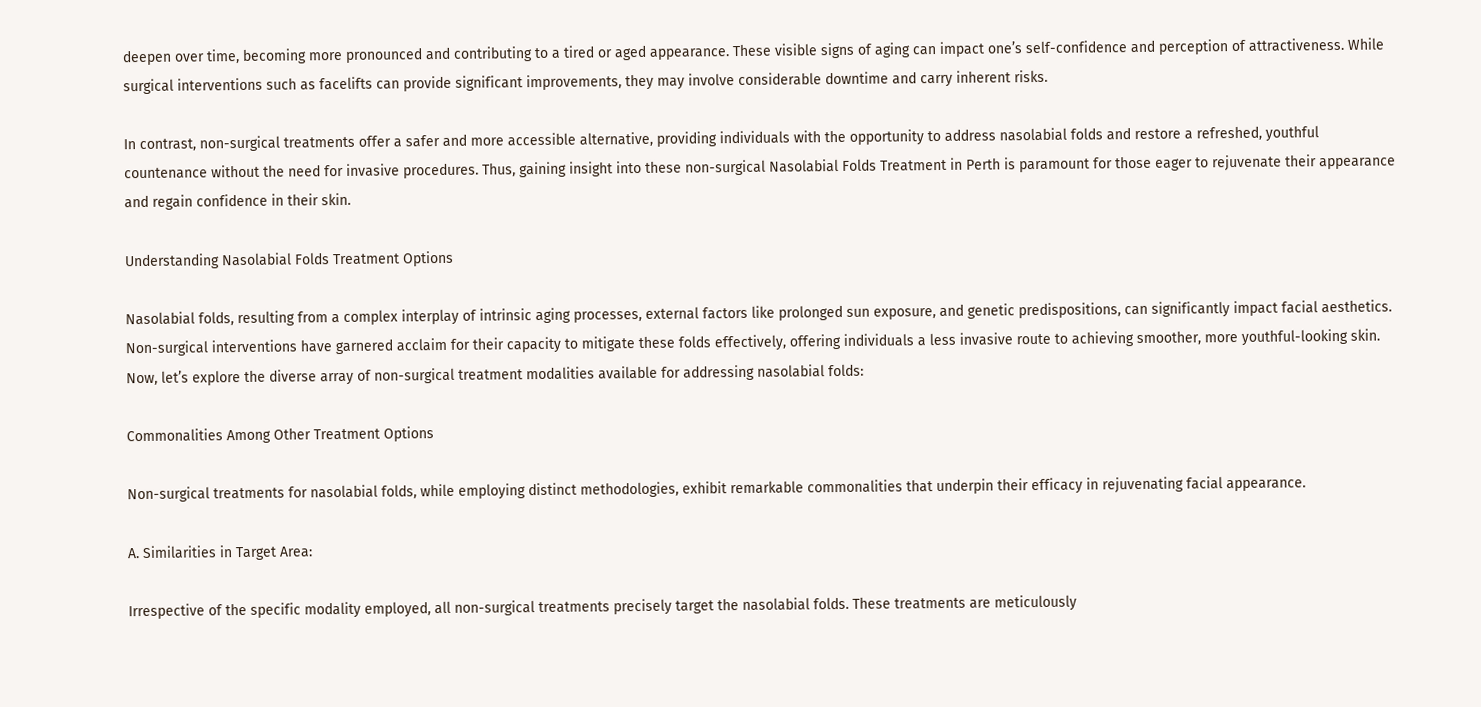deepen over time, becoming more pronounced and contributing to a tired or aged appearance. These visible signs of aging can impact one’s self-confidence and perception of attractiveness. While surgical interventions such as facelifts can provide significant improvements, they may involve considerable downtime and carry inherent risks.

In contrast, non-surgical treatments offer a safer and more accessible alternative, providing individuals with the opportunity to address nasolabial folds and restore a refreshed, youthful countenance without the need for invasive procedures. Thus, gaining insight into these non-surgical Nasolabial Folds Treatment in Perth is paramount for those eager to rejuvenate their appearance and regain confidence in their skin.

Understanding Nasolabial Folds Treatment Options

Nasolabial folds, resulting from a complex interplay of intrinsic aging processes, external factors like prolonged sun exposure, and genetic predispositions, can significantly impact facial aesthetics. Non-surgical interventions have garnered acclaim for their capacity to mitigate these folds effectively, offering individuals a less invasive route to achieving smoother, more youthful-looking skin. Now, let’s explore the diverse array of non-surgical treatment modalities available for addressing nasolabial folds:

Commonalities Among Other Treatment Options

Non-surgical treatments for nasolabial folds, while employing distinct methodologies, exhibit remarkable commonalities that underpin their efficacy in rejuvenating facial appearance.

A. Similarities in Target Area:

Irrespective of the specific modality employed, all non-surgical treatments precisely target the nasolabial folds. These treatments are meticulously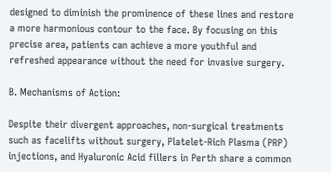designed to diminish the prominence of these lines and restore a more harmonious contour to the face. By focusing on this precise area, patients can achieve a more youthful and refreshed appearance without the need for invasive surgery.

B. Mechanisms of Action:

Despite their divergent approaches, non-surgical treatments such as facelifts without surgery, Platelet-Rich Plasma (PRP) injections, and Hyaluronic Acid fillers in Perth share a common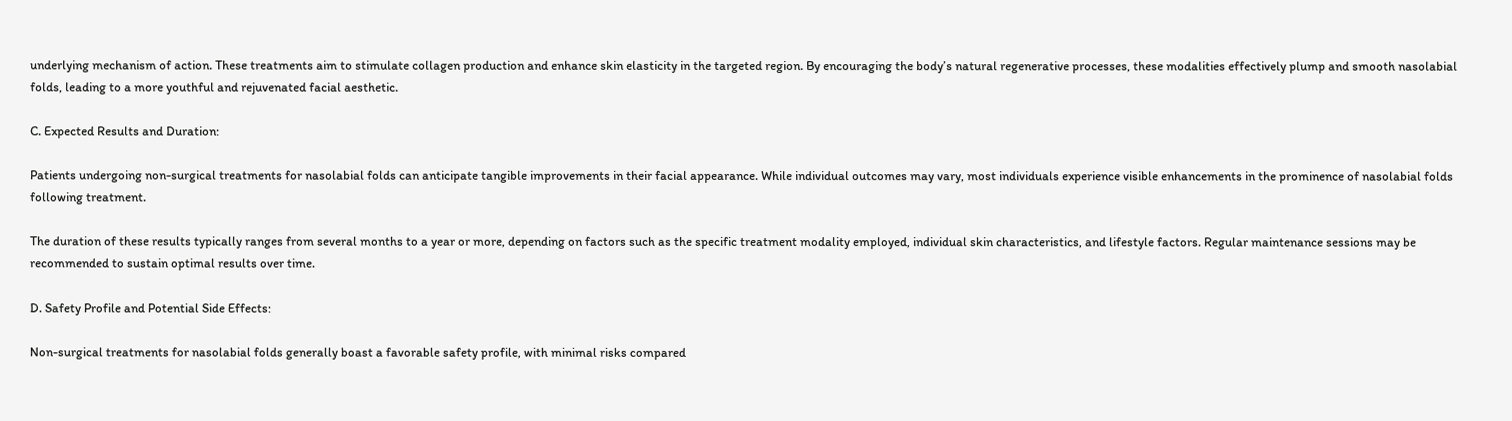underlying mechanism of action. These treatments aim to stimulate collagen production and enhance skin elasticity in the targeted region. By encouraging the body’s natural regenerative processes, these modalities effectively plump and smooth nasolabial folds, leading to a more youthful and rejuvenated facial aesthetic.

C. Expected Results and Duration:

Patients undergoing non-surgical treatments for nasolabial folds can anticipate tangible improvements in their facial appearance. While individual outcomes may vary, most individuals experience visible enhancements in the prominence of nasolabial folds following treatment.

The duration of these results typically ranges from several months to a year or more, depending on factors such as the specific treatment modality employed, individual skin characteristics, and lifestyle factors. Regular maintenance sessions may be recommended to sustain optimal results over time.

D. Safety Profile and Potential Side Effects:

Non-surgical treatments for nasolabial folds generally boast a favorable safety profile, with minimal risks compared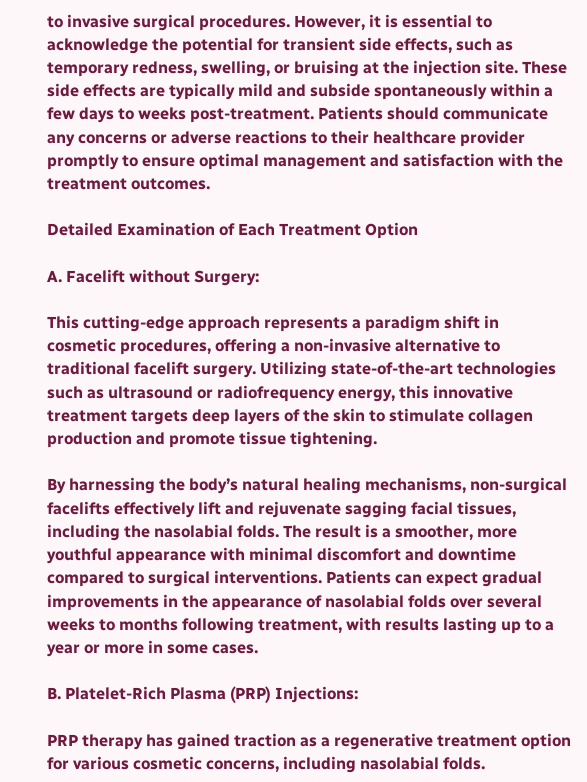to invasive surgical procedures. However, it is essential to acknowledge the potential for transient side effects, such as temporary redness, swelling, or bruising at the injection site. These side effects are typically mild and subside spontaneously within a few days to weeks post-treatment. Patients should communicate any concerns or adverse reactions to their healthcare provider promptly to ensure optimal management and satisfaction with the treatment outcomes.

Detailed Examination of Each Treatment Option

A. Facelift without Surgery:

This cutting-edge approach represents a paradigm shift in cosmetic procedures, offering a non-invasive alternative to traditional facelift surgery. Utilizing state-of-the-art technologies such as ultrasound or radiofrequency energy, this innovative treatment targets deep layers of the skin to stimulate collagen production and promote tissue tightening.

By harnessing the body’s natural healing mechanisms, non-surgical facelifts effectively lift and rejuvenate sagging facial tissues, including the nasolabial folds. The result is a smoother, more youthful appearance with minimal discomfort and downtime compared to surgical interventions. Patients can expect gradual improvements in the appearance of nasolabial folds over several weeks to months following treatment, with results lasting up to a year or more in some cases.

B. Platelet-Rich Plasma (PRP) Injections:

PRP therapy has gained traction as a regenerative treatment option for various cosmetic concerns, including nasolabial folds.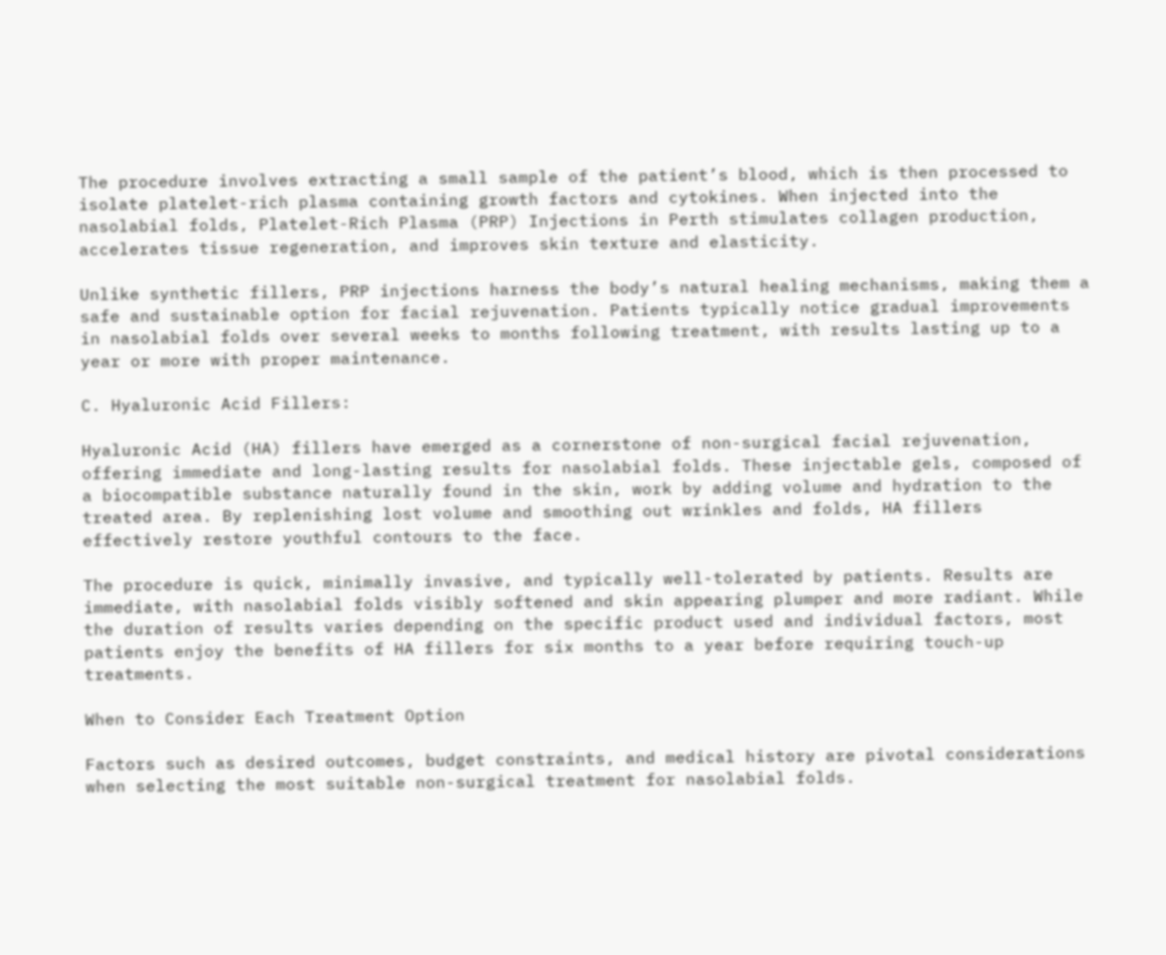The procedure involves extracting a small sample of the patient’s blood, which is then processed to isolate platelet-rich plasma containing growth factors and cytokines. When injected into the nasolabial folds, Platelet-Rich Plasma (PRP) Injections in Perth stimulates collagen production, accelerates tissue regeneration, and improves skin texture and elasticity.

Unlike synthetic fillers, PRP injections harness the body’s natural healing mechanisms, making them a safe and sustainable option for facial rejuvenation. Patients typically notice gradual improvements in nasolabial folds over several weeks to months following treatment, with results lasting up to a year or more with proper maintenance.

C. Hyaluronic Acid Fillers:

Hyaluronic Acid (HA) fillers have emerged as a cornerstone of non-surgical facial rejuvenation, offering immediate and long-lasting results for nasolabial folds. These injectable gels, composed of a biocompatible substance naturally found in the skin, work by adding volume and hydration to the treated area. By replenishing lost volume and smoothing out wrinkles and folds, HA fillers effectively restore youthful contours to the face.

The procedure is quick, minimally invasive, and typically well-tolerated by patients. Results are immediate, with nasolabial folds visibly softened and skin appearing plumper and more radiant. While the duration of results varies depending on the specific product used and individual factors, most patients enjoy the benefits of HA fillers for six months to a year before requiring touch-up treatments.

When to Consider Each Treatment Option

Factors such as desired outcomes, budget constraints, and medical history are pivotal considerations when selecting the most suitable non-surgical treatment for nasolabial folds.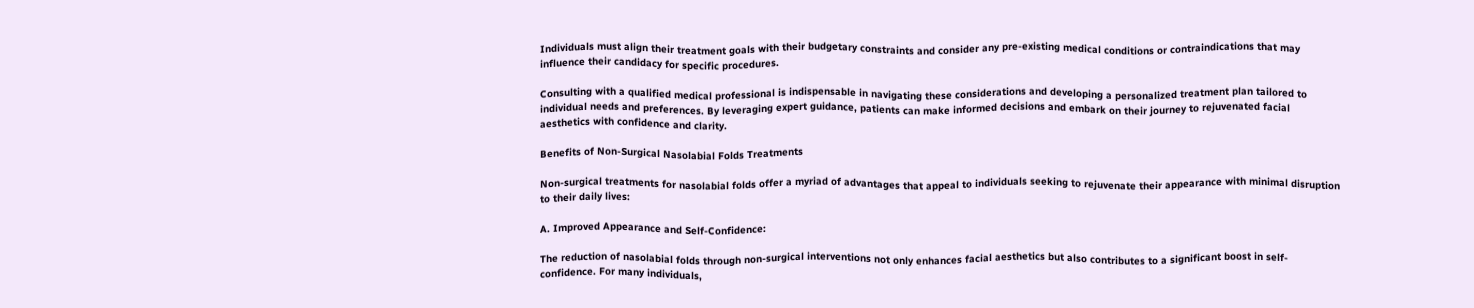Individuals must align their treatment goals with their budgetary constraints and consider any pre-existing medical conditions or contraindications that may influence their candidacy for specific procedures.

Consulting with a qualified medical professional is indispensable in navigating these considerations and developing a personalized treatment plan tailored to individual needs and preferences. By leveraging expert guidance, patients can make informed decisions and embark on their journey to rejuvenated facial aesthetics with confidence and clarity.

Benefits of Non-Surgical Nasolabial Folds Treatments

Non-surgical treatments for nasolabial folds offer a myriad of advantages that appeal to individuals seeking to rejuvenate their appearance with minimal disruption to their daily lives:

A. Improved Appearance and Self-Confidence:

The reduction of nasolabial folds through non-surgical interventions not only enhances facial aesthetics but also contributes to a significant boost in self-confidence. For many individuals,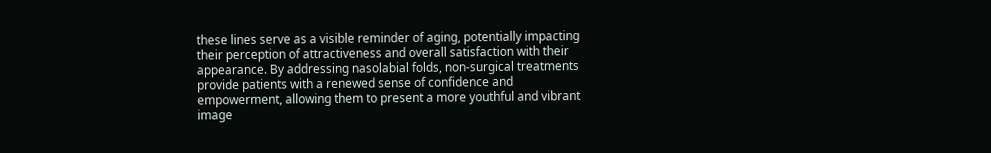these lines serve as a visible reminder of aging, potentially impacting their perception of attractiveness and overall satisfaction with their appearance. By addressing nasolabial folds, non-surgical treatments provide patients with a renewed sense of confidence and empowerment, allowing them to present a more youthful and vibrant image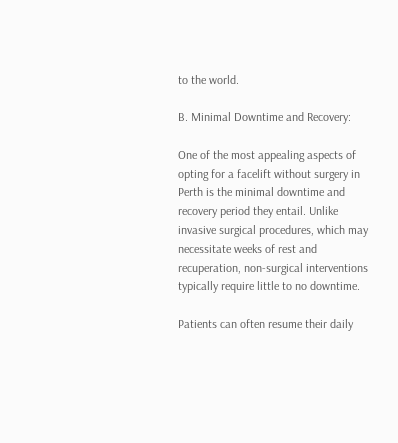to the world.

B. Minimal Downtime and Recovery:

One of the most appealing aspects of opting for a facelift without surgery in Perth is the minimal downtime and recovery period they entail. Unlike invasive surgical procedures, which may necessitate weeks of rest and recuperation, non-surgical interventions typically require little to no downtime.

Patients can often resume their daily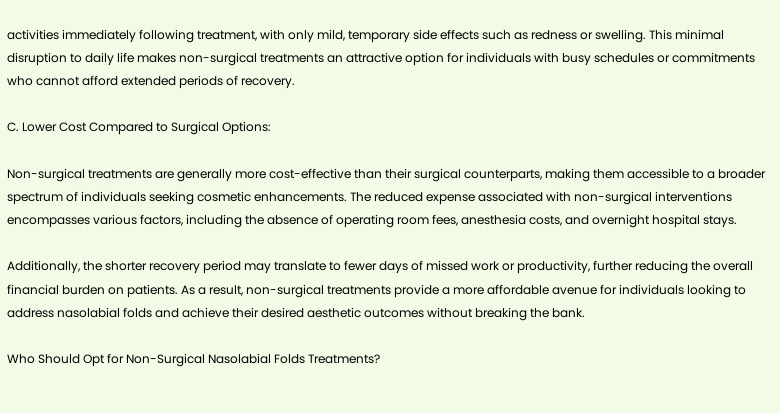activities immediately following treatment, with only mild, temporary side effects such as redness or swelling. This minimal disruption to daily life makes non-surgical treatments an attractive option for individuals with busy schedules or commitments who cannot afford extended periods of recovery.

C. Lower Cost Compared to Surgical Options:

Non-surgical treatments are generally more cost-effective than their surgical counterparts, making them accessible to a broader spectrum of individuals seeking cosmetic enhancements. The reduced expense associated with non-surgical interventions encompasses various factors, including the absence of operating room fees, anesthesia costs, and overnight hospital stays.

Additionally, the shorter recovery period may translate to fewer days of missed work or productivity, further reducing the overall financial burden on patients. As a result, non-surgical treatments provide a more affordable avenue for individuals looking to address nasolabial folds and achieve their desired aesthetic outcomes without breaking the bank.

Who Should Opt for Non-Surgical Nasolabial Folds Treatments?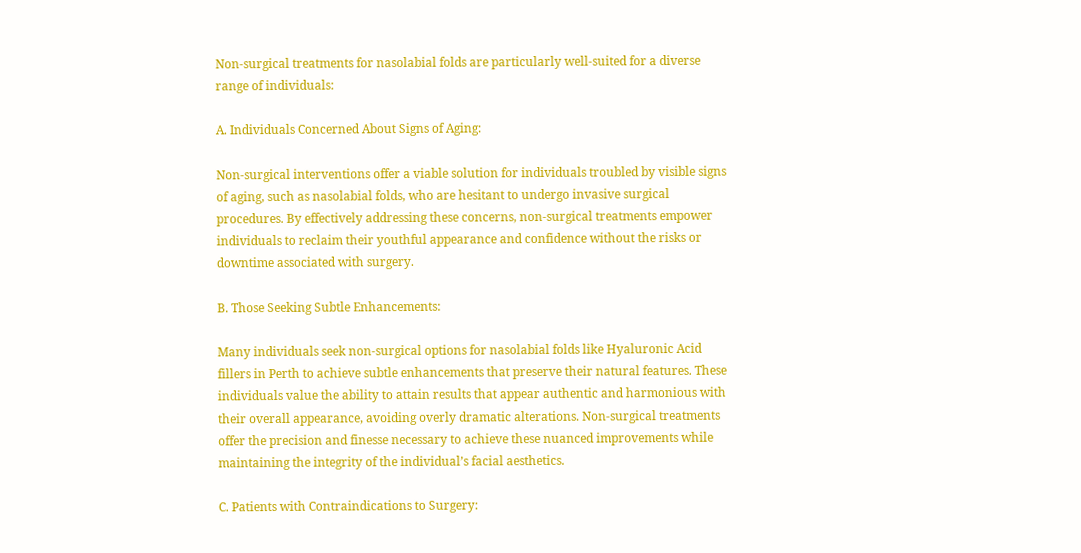Non-surgical treatments for nasolabial folds are particularly well-suited for a diverse range of individuals:

A. Individuals Concerned About Signs of Aging:

Non-surgical interventions offer a viable solution for individuals troubled by visible signs of aging, such as nasolabial folds, who are hesitant to undergo invasive surgical procedures. By effectively addressing these concerns, non-surgical treatments empower individuals to reclaim their youthful appearance and confidence without the risks or downtime associated with surgery.

B. Those Seeking Subtle Enhancements:

Many individuals seek non-surgical options for nasolabial folds like Hyaluronic Acid fillers in Perth to achieve subtle enhancements that preserve their natural features. These individuals value the ability to attain results that appear authentic and harmonious with their overall appearance, avoiding overly dramatic alterations. Non-surgical treatments offer the precision and finesse necessary to achieve these nuanced improvements while maintaining the integrity of the individual’s facial aesthetics.

C. Patients with Contraindications to Surgery: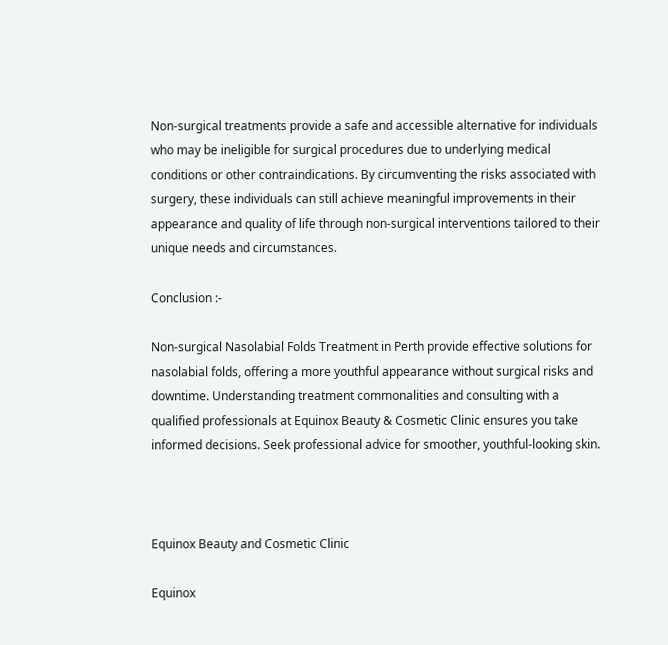Non-surgical treatments provide a safe and accessible alternative for individuals who may be ineligible for surgical procedures due to underlying medical conditions or other contraindications. By circumventing the risks associated with surgery, these individuals can still achieve meaningful improvements in their appearance and quality of life through non-surgical interventions tailored to their unique needs and circumstances.

Conclusion :-

Non-surgical Nasolabial Folds Treatment in Perth provide effective solutions for nasolabial folds, offering a more youthful appearance without surgical risks and downtime. Understanding treatment commonalities and consulting with a qualified professionals at Equinox Beauty & Cosmetic Clinic ensures you take informed decisions. Seek professional advice for smoother, youthful-looking skin.



Equinox Beauty and Cosmetic Clinic

Equinox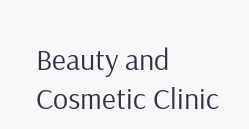Beauty and Cosmetic Clinic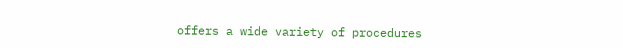offers a wide variety of procedures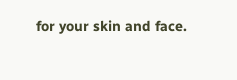for your skin and face.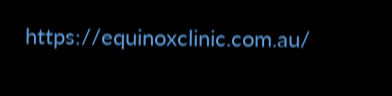https://equinoxclinic.com.au/